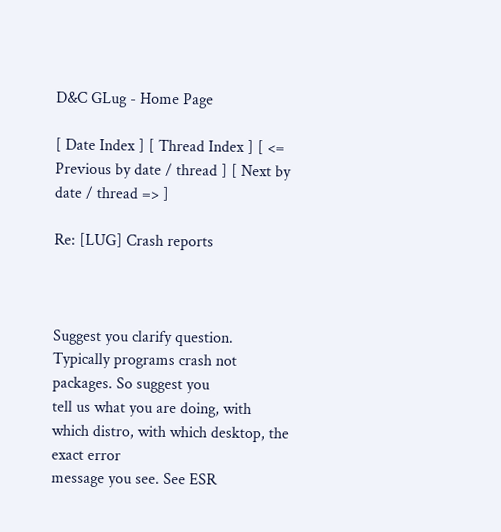D&C GLug - Home Page

[ Date Index ] [ Thread Index ] [ <= Previous by date / thread ] [ Next by date / thread => ]

Re: [LUG] Crash reports



Suggest you clarify question. Typically programs crash not packages. So suggest you
tell us what you are doing, with which distro, with which desktop, the exact error
message you see. See ESR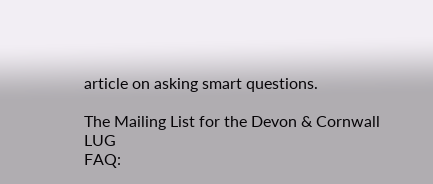article on asking smart questions.

The Mailing List for the Devon & Cornwall LUG
FAQ: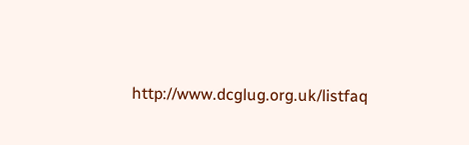http://www.dcglug.org.uk/listfaq